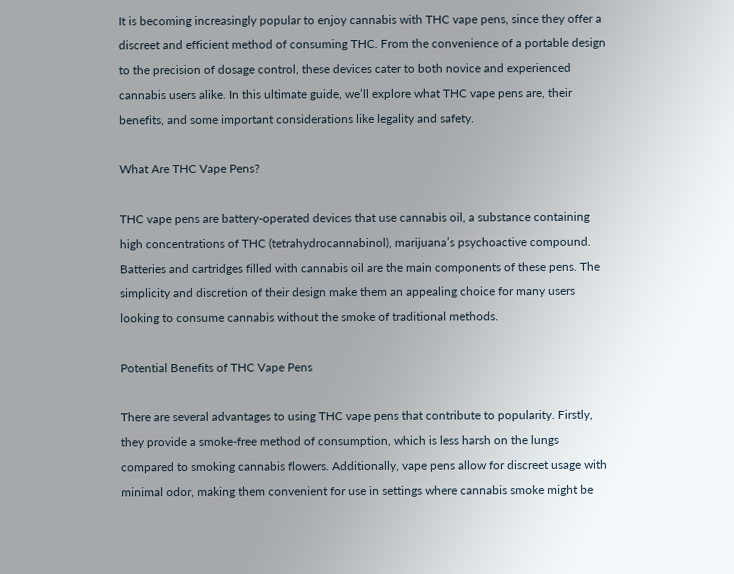It is becoming increasingly popular to enjoy cannabis with THC vape pens, since they offer a discreet and efficient method of consuming THC. From the convenience of a portable design to the precision of dosage control, these devices cater to both novice and experienced cannabis users alike. In this ultimate guide, we’ll explore what THC vape pens are, their benefits, and some important considerations like legality and safety.

What Are THC Vape Pens?

THC vape pens are battery-operated devices that use cannabis oil, a substance containing high concentrations of THC (tetrahydrocannabinol), marijuana’s psychoactive compound. Batteries and cartridges filled with cannabis oil are the main components of these pens. The simplicity and discretion of their design make them an appealing choice for many users looking to consume cannabis without the smoke of traditional methods.

Potential Benefits of THC Vape Pens

There are several advantages to using THC vape pens that contribute to popularity. Firstly, they provide a smoke-free method of consumption, which is less harsh on the lungs compared to smoking cannabis flowers. Additionally, vape pens allow for discreet usage with minimal odor, making them convenient for use in settings where cannabis smoke might be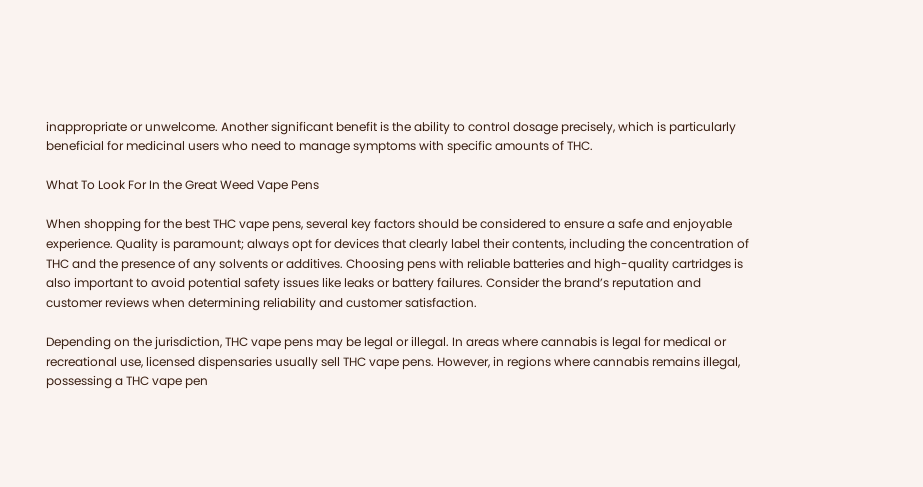inappropriate or unwelcome. Another significant benefit is the ability to control dosage precisely, which is particularly beneficial for medicinal users who need to manage symptoms with specific amounts of THC.

What To Look For In the Great Weed Vape Pens

When shopping for the best THC vape pens, several key factors should be considered to ensure a safe and enjoyable experience. Quality is paramount; always opt for devices that clearly label their contents, including the concentration of THC and the presence of any solvents or additives. Choosing pens with reliable batteries and high-quality cartridges is also important to avoid potential safety issues like leaks or battery failures. Consider the brand’s reputation and customer reviews when determining reliability and customer satisfaction.

Depending on the jurisdiction, THC vape pens may be legal or illegal. In areas where cannabis is legal for medical or recreational use, licensed dispensaries usually sell THC vape pens. However, in regions where cannabis remains illegal, possessing a THC vape pen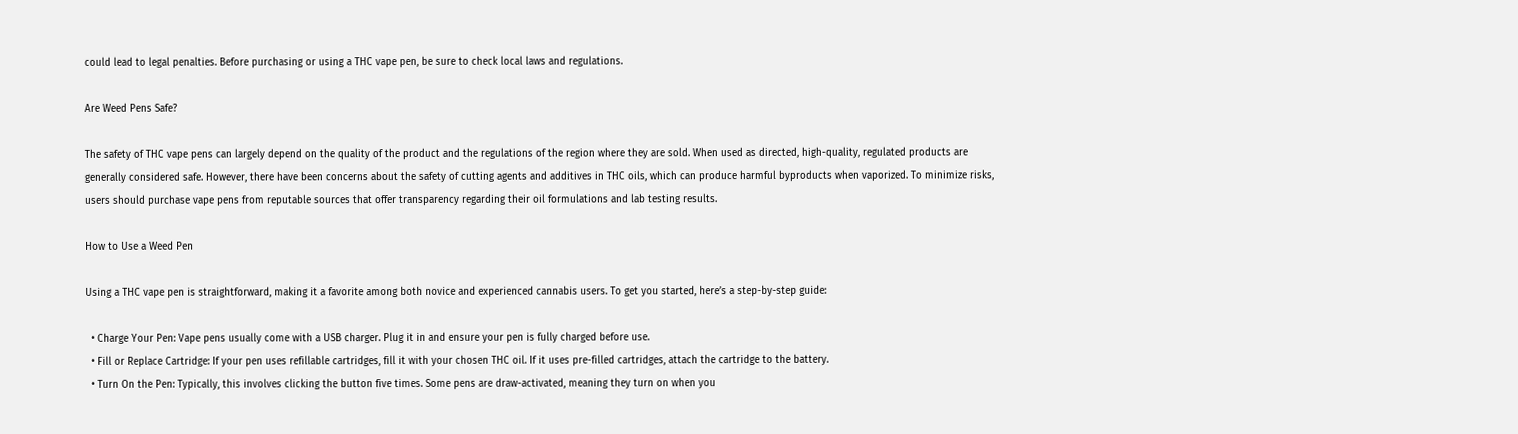could lead to legal penalties. Before purchasing or using a THC vape pen, be sure to check local laws and regulations.

Are Weed Pens Safe?

The safety of THC vape pens can largely depend on the quality of the product and the regulations of the region where they are sold. When used as directed, high-quality, regulated products are generally considered safe. However, there have been concerns about the safety of cutting agents and additives in THC oils, which can produce harmful byproducts when vaporized. To minimize risks, users should purchase vape pens from reputable sources that offer transparency regarding their oil formulations and lab testing results.

How to Use a Weed Pen

Using a THC vape pen is straightforward, making it a favorite among both novice and experienced cannabis users. To get you started, here’s a step-by-step guide:

  • Charge Your Pen: Vape pens usually come with a USB charger. Plug it in and ensure your pen is fully charged before use.
  • Fill or Replace Cartridge: If your pen uses refillable cartridges, fill it with your chosen THC oil. If it uses pre-filled cartridges, attach the cartridge to the battery.
  • Turn On the Pen: Typically, this involves clicking the button five times. Some pens are draw-activated, meaning they turn on when you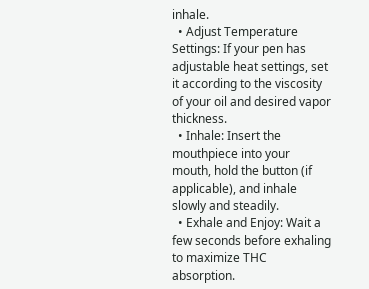inhale.
  • Adjust Temperature Settings: If your pen has adjustable heat settings, set it according to the viscosity of your oil and desired vapor thickness.
  • Inhale: Insert the mouthpiece into your mouth, hold the button (if applicable), and inhale slowly and steadily.
  • Exhale and Enjoy: Wait a few seconds before exhaling to maximize THC absorption.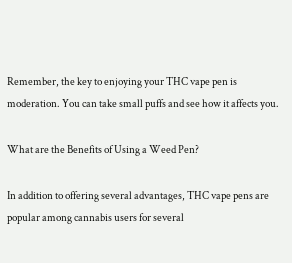Remember, the key to enjoying your THC vape pen is moderation. You can take small puffs and see how it affects you.

What are the Benefits of Using a Weed Pen?

In addition to offering several advantages, THC vape pens are popular among cannabis users for several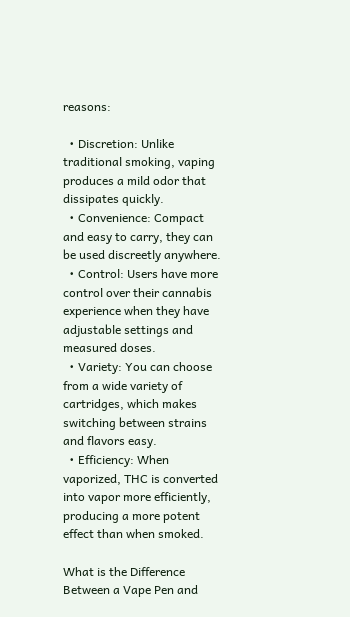reasons:

  • Discretion: Unlike traditional smoking, vaping produces a mild odor that dissipates quickly.
  • Convenience: Compact and easy to carry, they can be used discreetly anywhere.
  • Control: Users have more control over their cannabis experience when they have adjustable settings and measured doses.
  • Variety: You can choose from a wide variety of cartridges, which makes switching between strains and flavors easy.
  • Efficiency: When vaporized, THC is converted into vapor more efficiently, producing a more potent effect than when smoked.

What is the Difference Between a Vape Pen and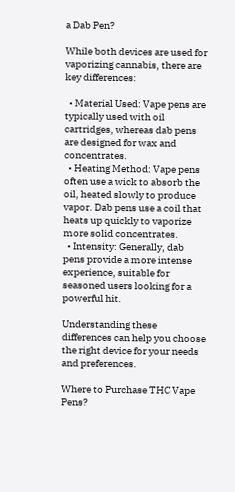a Dab Pen?

While both devices are used for vaporizing cannabis, there are key differences:

  • Material Used: Vape pens are typically used with oil cartridges, whereas dab pens are designed for wax and concentrates.
  • Heating Method: Vape pens often use a wick to absorb the oil, heated slowly to produce vapor. Dab pens use a coil that heats up quickly to vaporize more solid concentrates.
  • Intensity: Generally, dab pens provide a more intense experience, suitable for seasoned users looking for a powerful hit.

Understanding these differences can help you choose the right device for your needs and preferences.

Where to Purchase THC Vape Pens?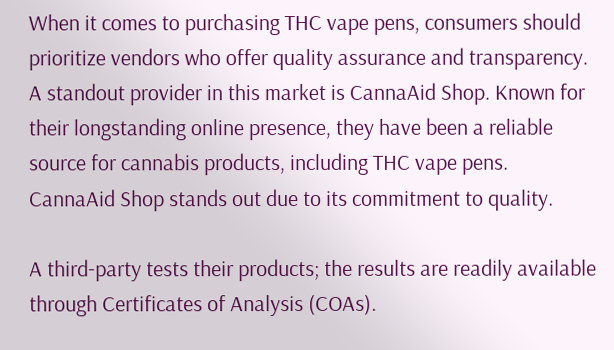When it comes to purchasing THC vape pens, consumers should prioritize vendors who offer quality assurance and transparency. A standout provider in this market is CannaAid Shop. Known for their longstanding online presence, they have been a reliable source for cannabis products, including THC vape pens. CannaAid Shop stands out due to its commitment to quality.

A third-party tests their products; the results are readily available through Certificates of Analysis (COAs).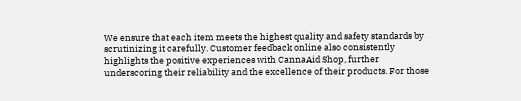We ensure that each item meets the highest quality and safety standards by scrutinizing it carefully. Customer feedback online also consistently highlights the positive experiences with CannaAid Shop, further underscoring their reliability and the excellence of their products. For those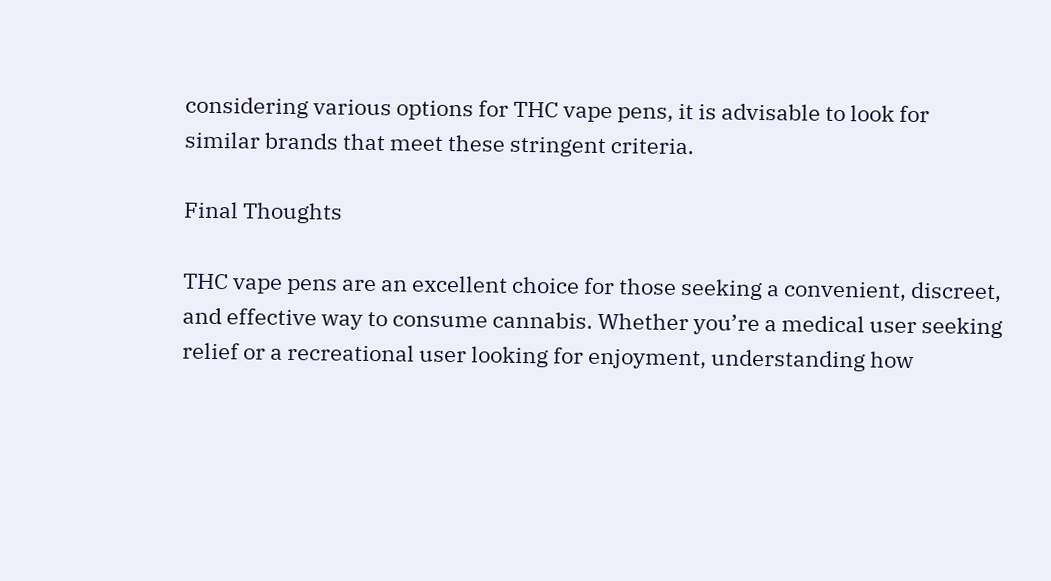considering various options for THC vape pens, it is advisable to look for similar brands that meet these stringent criteria.

Final Thoughts

THC vape pens are an excellent choice for those seeking a convenient, discreet, and effective way to consume cannabis. Whether you’re a medical user seeking relief or a recreational user looking for enjoyment, understanding how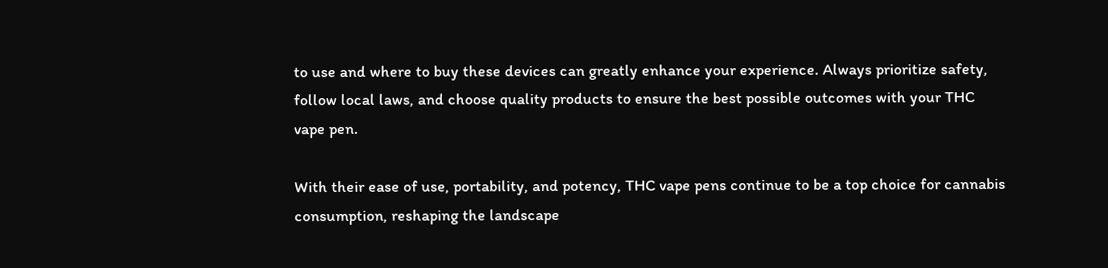to use and where to buy these devices can greatly enhance your experience. Always prioritize safety, follow local laws, and choose quality products to ensure the best possible outcomes with your THC vape pen.

With their ease of use, portability, and potency, THC vape pens continue to be a top choice for cannabis consumption, reshaping the landscape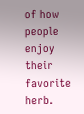of how people enjoy their favorite herb.